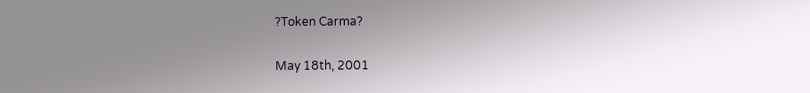?Token Carma?

May 18th, 2001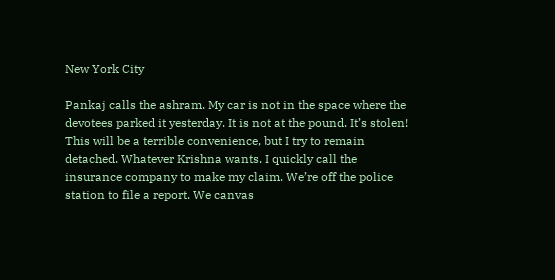New York City

Pankaj calls the ashram. My car is not in the space where the devotees parked it yesterday. It is not at the pound. It’s stolen! This will be a terrible convenience, but I try to remain detached. Whatever Krishna wants. I quickly call the insurance company to make my claim. We’re off the police station to file a report. We canvas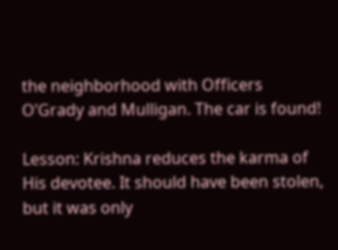the neighborhood with Officers O’Grady and Mulligan. The car is found!

Lesson: Krishna reduces the karma of His devotee. It should have been stolen, but it was only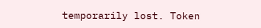temporarily lost. Token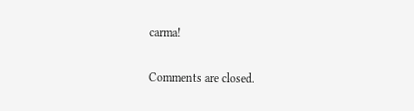carma!

Comments are closed.